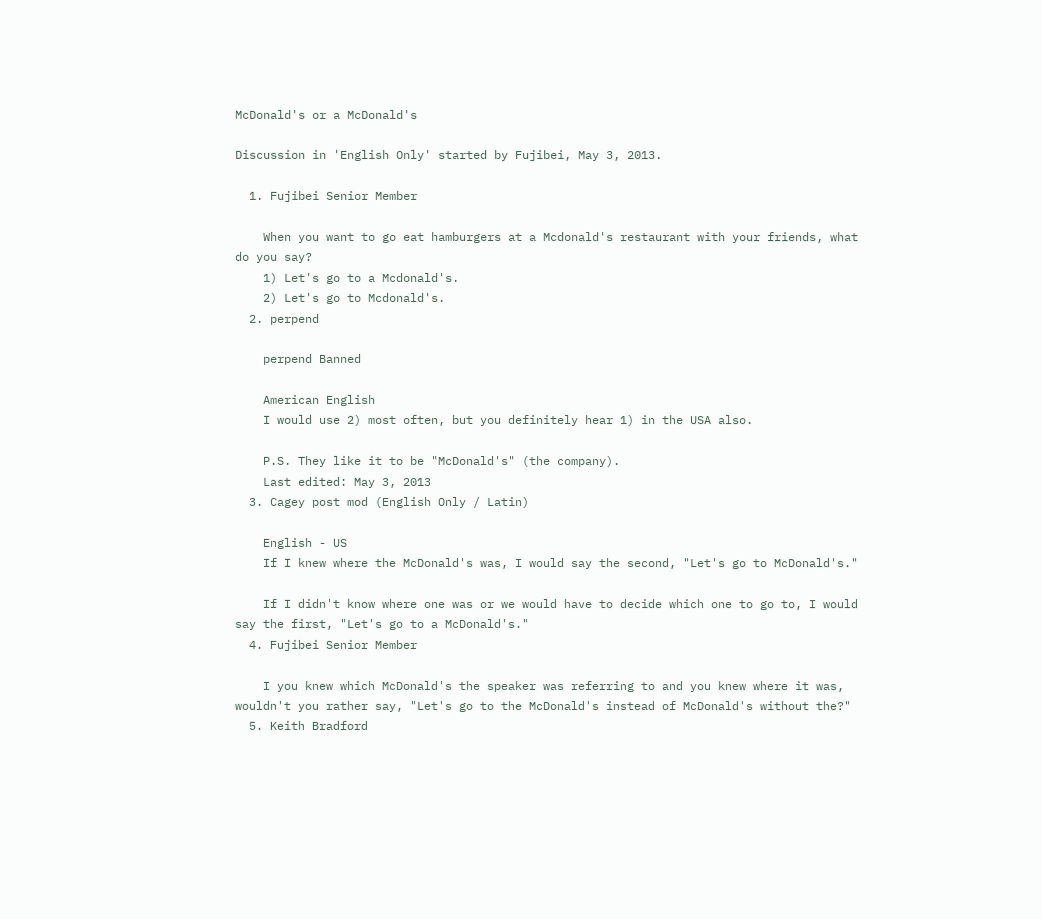McDonald's or a McDonald's

Discussion in 'English Only' started by Fujibei, May 3, 2013.

  1. Fujibei Senior Member

    When you want to go eat hamburgers at a Mcdonald's restaurant with your friends, what do you say?
    1) Let's go to a Mcdonald's.
    2) Let's go to Mcdonald's.
  2. perpend

    perpend Banned

    American English
    I would use 2) most often, but you definitely hear 1) in the USA also.

    P.S. They like it to be "McDonald's" (the company).
    Last edited: May 3, 2013
  3. Cagey post mod (English Only / Latin)

    English - US
    If I knew where the McDonald's was, I would say the second, "Let's go to McDonald's."

    If I didn't know where one was or we would have to decide which one to go to, I would say the first, "Let's go to a McDonald's."
  4. Fujibei Senior Member

    I you knew which McDonald's the speaker was referring to and you knew where it was, wouldn't you rather say, "Let's go to the McDonald's instead of McDonald's without the?"
  5. Keith Bradford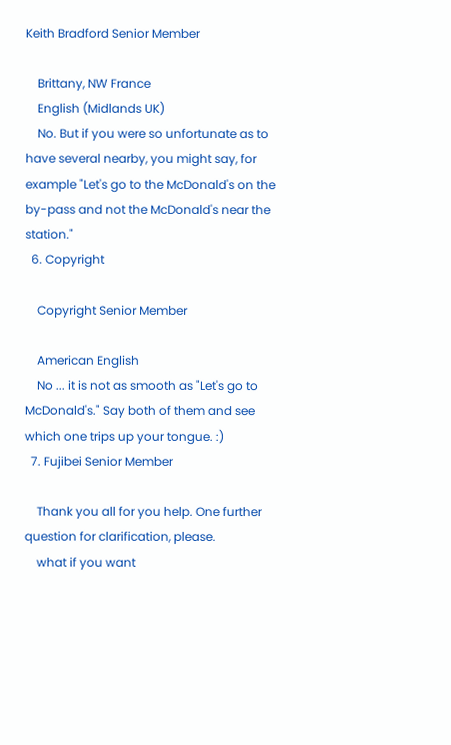Keith Bradford Senior Member

    Brittany, NW France
    English (Midlands UK)
    No. But if you were so unfortunate as to have several nearby, you might say, for example "Let's go to the McDonald's on the by-pass and not the McDonald's near the station."
  6. Copyright

    Copyright Senior Member

    American English
    No ... it is not as smooth as "Let's go to McDonald's." Say both of them and see which one trips up your tongue. :)
  7. Fujibei Senior Member

    Thank you all for you help. One further question for clarification, please.
    what if you want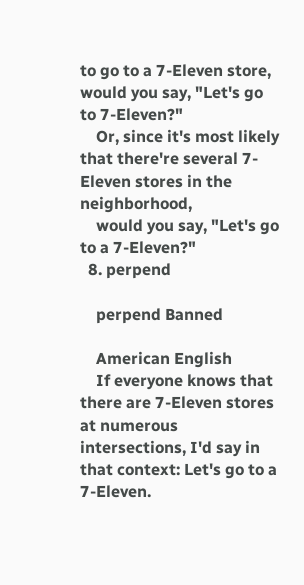to go to a 7-Eleven store, would you say, "Let's go to 7-Eleven?"
    Or, since it's most likely that there're several 7-Eleven stores in the neighborhood,
    would you say, "Let's go to a 7-Eleven?"
  8. perpend

    perpend Banned

    American English
    If everyone knows that there are 7-Eleven stores at numerous intersections, I'd say in that context: Let's go to a 7-Eleven.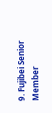9. Fujibei Senior Member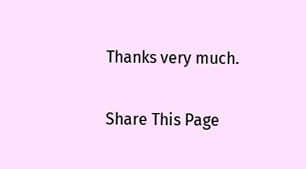Thanks very much.

Share This Page